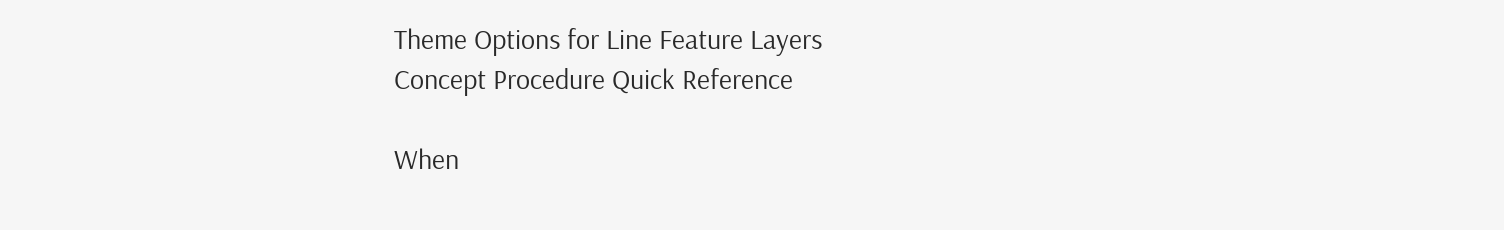Theme Options for Line Feature Layers
Concept Procedure Quick Reference

When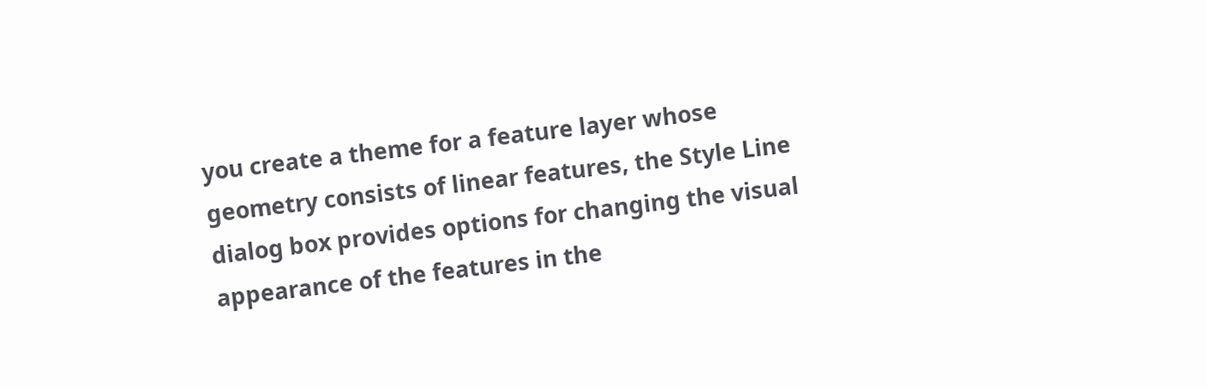you create a theme for a feature layer whose geometry consists of linear features, the Style Line dialog box provides options for changing the visual appearance of the features in the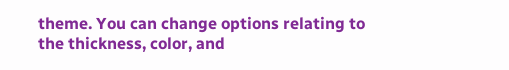theme. You can change options relating to the thickness, color, and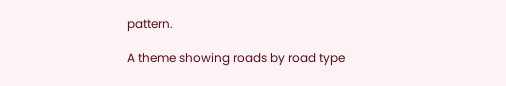pattern.

A theme showing roads by road type